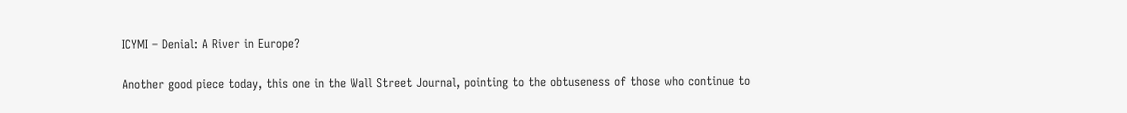ICYMI – Denial: A River in Europe?

Another good piece today, this one in the Wall Street Journal, pointing to the obtuseness of those who continue to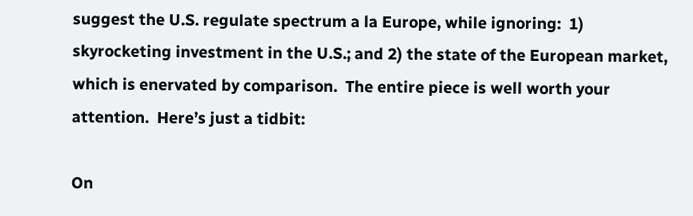suggest the U.S. regulate spectrum a la Europe, while ignoring:  1) skyrocketing investment in the U.S.; and 2) the state of the European market, which is enervated by comparison.  The entire piece is well worth your attention.  Here’s just a tidbit:

On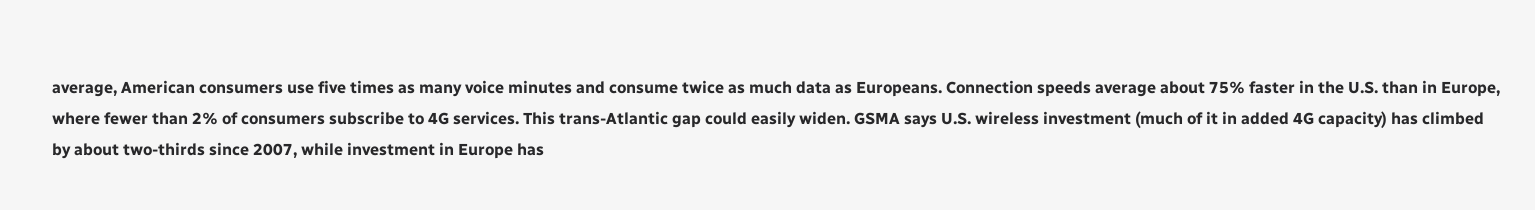average, American consumers use five times as many voice minutes and consume twice as much data as Europeans. Connection speeds average about 75% faster in the U.S. than in Europe, where fewer than 2% of consumers subscribe to 4G services. This trans-Atlantic gap could easily widen. GSMA says U.S. wireless investment (much of it in added 4G capacity) has climbed by about two-thirds since 2007, while investment in Europe has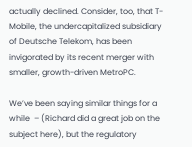actually declined. Consider, too, that T-Mobile, the undercapitalized subsidiary of Deutsche Telekom, has been invigorated by its recent merger with smaller, growth-driven MetroPC.

We’ve been saying similar things for a while  – (Richard did a great job on the subject here), but the regulatory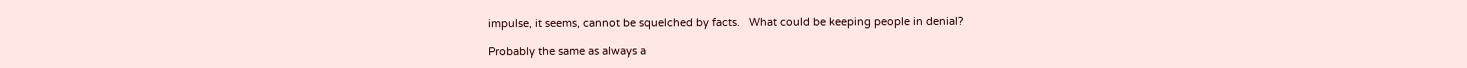impulse, it seems, cannot be squelched by facts.   What could be keeping people in denial?

Probably the same as always a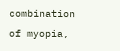combination of myopia,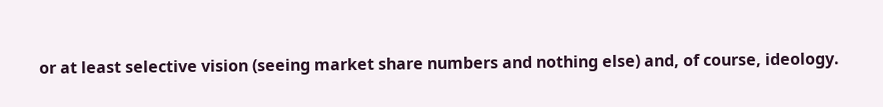or at least selective vision (seeing market share numbers and nothing else) and, of course, ideology.